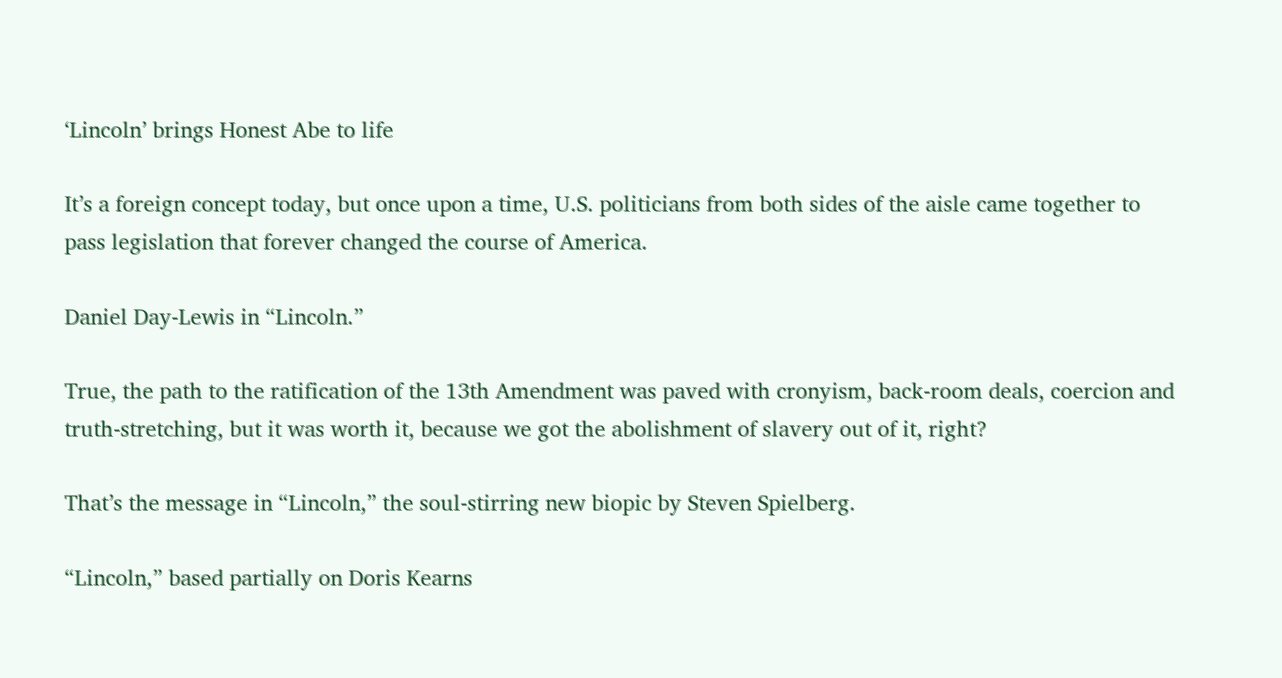‘Lincoln’ brings Honest Abe to life

It’s a foreign concept today, but once upon a time, U.S. politicians from both sides of the aisle came together to pass legislation that forever changed the course of America.

Daniel Day-Lewis in “Lincoln.”

True, the path to the ratification of the 13th Amendment was paved with cronyism, back-room deals, coercion and truth-stretching, but it was worth it, because we got the abolishment of slavery out of it, right?

That’s the message in “Lincoln,” the soul-stirring new biopic by Steven Spielberg.

“Lincoln,” based partially on Doris Kearns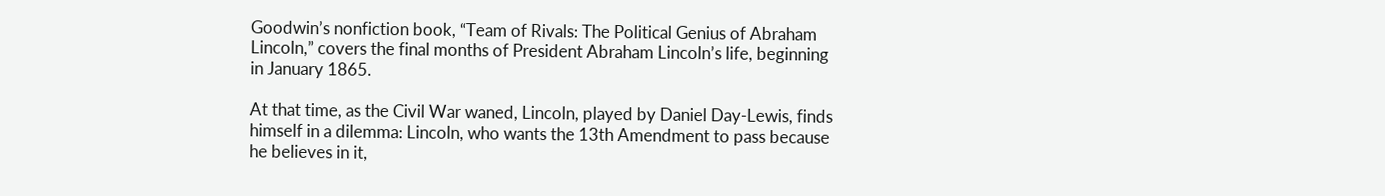Goodwin’s nonfiction book, “Team of Rivals: The Political Genius of Abraham Lincoln,” covers the final months of President Abraham Lincoln’s life, beginning in January 1865.

At that time, as the Civil War waned, Lincoln, played by Daniel Day-Lewis, finds himself in a dilemma: Lincoln, who wants the 13th Amendment to pass because he believes in it,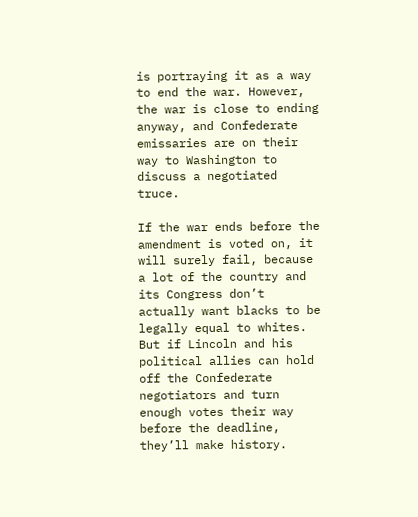is portraying it as a way to end the war. However, the war is close to ending anyway, and Confederate emissaries are on their way to Washington to discuss a negotiated truce.

If the war ends before the amendment is voted on, it will surely fail, because a lot of the country and its Congress don’t actually want blacks to be legally equal to whites. But if Lincoln and his political allies can hold off the Confederate negotiators and turn enough votes their way before the deadline, they’ll make history.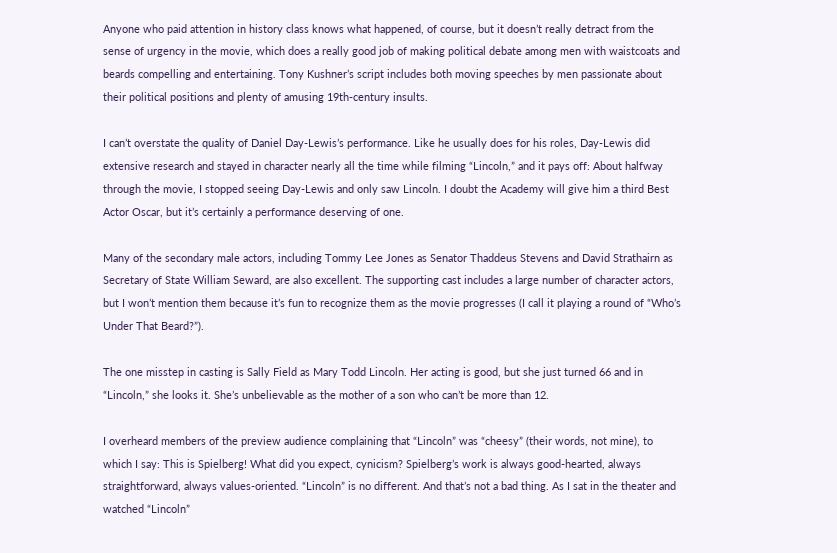Anyone who paid attention in history class knows what happened, of course, but it doesn’t really detract from the sense of urgency in the movie, which does a really good job of making political debate among men with waistcoats and beards compelling and entertaining. Tony Kushner’s script includes both moving speeches by men passionate about their political positions and plenty of amusing 19th-century insults.

I can’t overstate the quality of Daniel Day-Lewis’s performance. Like he usually does for his roles, Day-Lewis did extensive research and stayed in character nearly all the time while filming “Lincoln,” and it pays off: About halfway through the movie, I stopped seeing Day-Lewis and only saw Lincoln. I doubt the Academy will give him a third Best Actor Oscar, but it’s certainly a performance deserving of one.

Many of the secondary male actors, including Tommy Lee Jones as Senator Thaddeus Stevens and David Strathairn as Secretary of State William Seward, are also excellent. The supporting cast includes a large number of character actors, but I won’t mention them because it’s fun to recognize them as the movie progresses (I call it playing a round of “Who’s Under That Beard?”).

The one misstep in casting is Sally Field as Mary Todd Lincoln. Her acting is good, but she just turned 66 and in “Lincoln,” she looks it. She’s unbelievable as the mother of a son who can’t be more than 12.

I overheard members of the preview audience complaining that “Lincoln” was “cheesy” (their words, not mine), to which I say: This is Spielberg! What did you expect, cynicism? Spielberg’s work is always good-hearted, always straightforward, always values-oriented. “Lincoln” is no different. And that’s not a bad thing. As I sat in the theater and watched “Lincoln”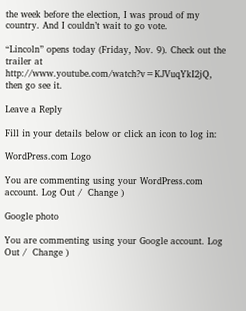the week before the election, I was proud of my country. And I couldn’t wait to go vote.

“Lincoln” opens today (Friday, Nov. 9). Check out the trailer at http://www.youtube.com/watch?v=KJVuqYkI2jQ, then go see it.

Leave a Reply

Fill in your details below or click an icon to log in:

WordPress.com Logo

You are commenting using your WordPress.com account. Log Out /  Change )

Google photo

You are commenting using your Google account. Log Out /  Change )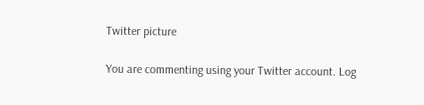Twitter picture

You are commenting using your Twitter account. Log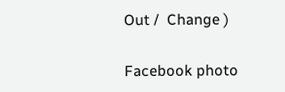Out /  Change )

Facebook photo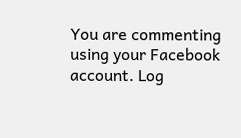You are commenting using your Facebook account. Log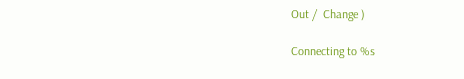Out /  Change )

Connecting to %s